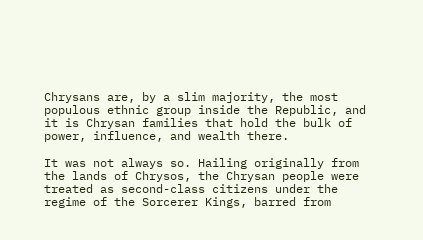Chrysans are, by a slim majority, the most populous ethnic group inside the Republic, and it is Chrysan families that hold the bulk of power, influence, and wealth there.

It was not always so. Hailing originally from the lands of Chrysos, the Chrysan people were treated as second-class citizens under the regime of the Sorcerer Kings, barred from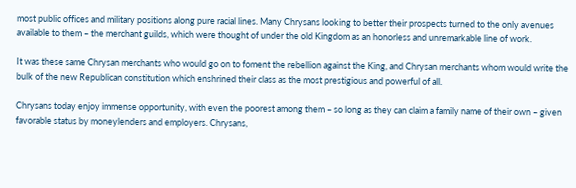most public offices and military positions along pure racial lines. Many Chrysans looking to better their prospects turned to the only avenues available to them – the merchant guilds, which were thought of under the old Kingdom as an honorless and unremarkable line of work.

It was these same Chrysan merchants who would go on to foment the rebellion against the King, and Chrysan merchants whom would write the bulk of the new Republican constitution which enshrined their class as the most prestigious and powerful of all.

Chrysans today enjoy immense opportunity, with even the poorest among them – so long as they can claim a family name of their own – given favorable status by moneylenders and employers. Chrysans,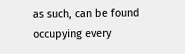as such, can be found occupying every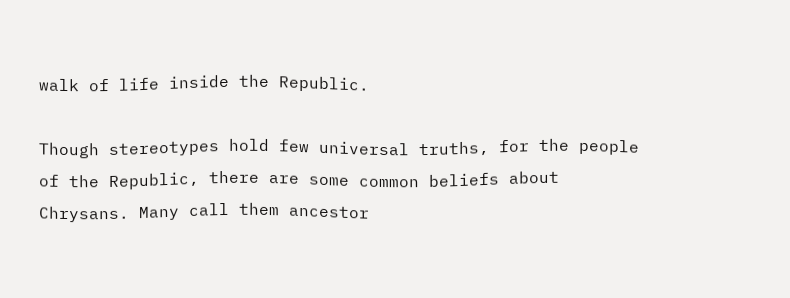walk of life inside the Republic.

Though stereotypes hold few universal truths, for the people of the Republic, there are some common beliefs about Chrysans. Many call them ancestor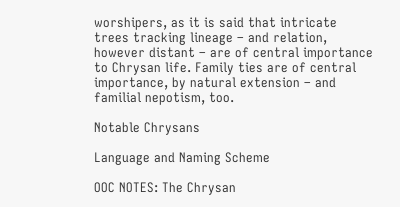worshipers, as it is said that intricate trees tracking lineage – and relation, however distant – are of central importance to Chrysan life. Family ties are of central importance, by natural extension – and familial nepotism, too.

Notable Chrysans

Language and Naming Scheme

OOC NOTES: The Chrysan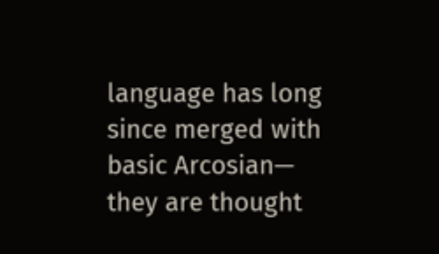language has long since merged with basic Arcosian— they are thought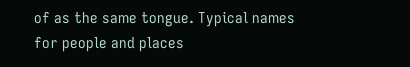of as the same tongue. Typical names for people and places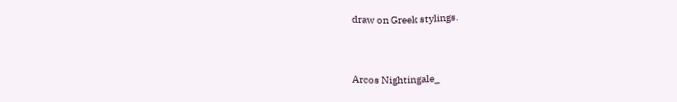draw on Greek stylings.


Arcos Nightingale_